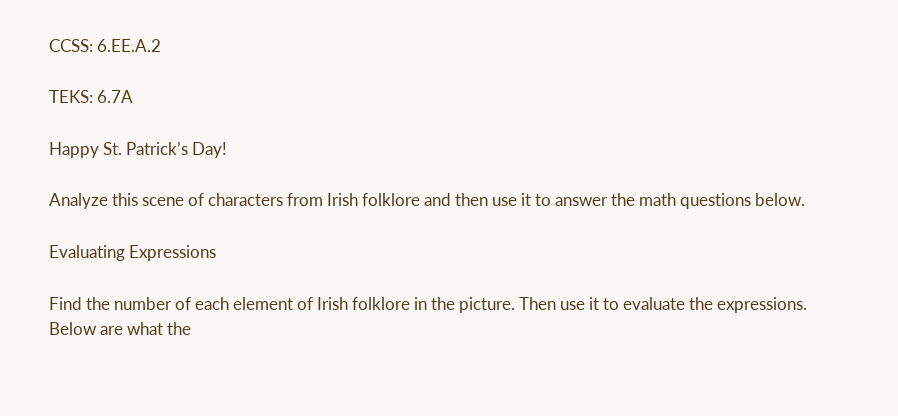CCSS: 6.EE.A.2

TEKS: 6.7A

Happy St. Patrick’s Day!

Analyze this scene of characters from Irish folklore and then use it to answer the math questions below.

Evaluating Expressions

Find the number of each element of Irish folklore in the picture. Then use it to evaluate the expressions. Below are what the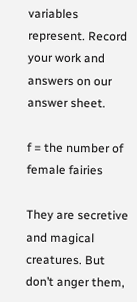variables represent. Record your work and answers on our answer sheet.

f = the number of female fairies

They are secretive and magical creatures. But don’t anger them,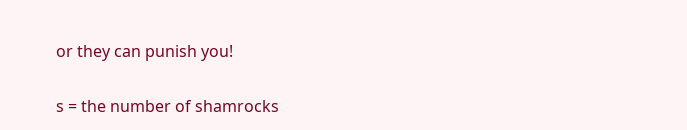or they can punish you!

s = the number of shamrocks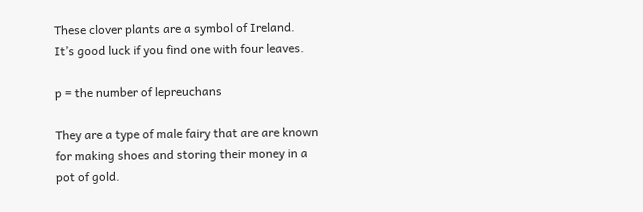These clover plants are a symbol of Ireland. It’s good luck if you find one with four leaves.

p = the number of lepreuchans

They are a type of male fairy that are are known for making shoes and storing their money in a pot of gold.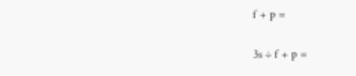f + p =

3s ÷ f + p =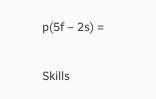p(5f – 2s) =

Skills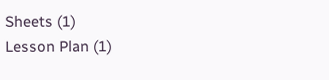Sheets (1)
Lesson Plan (1)